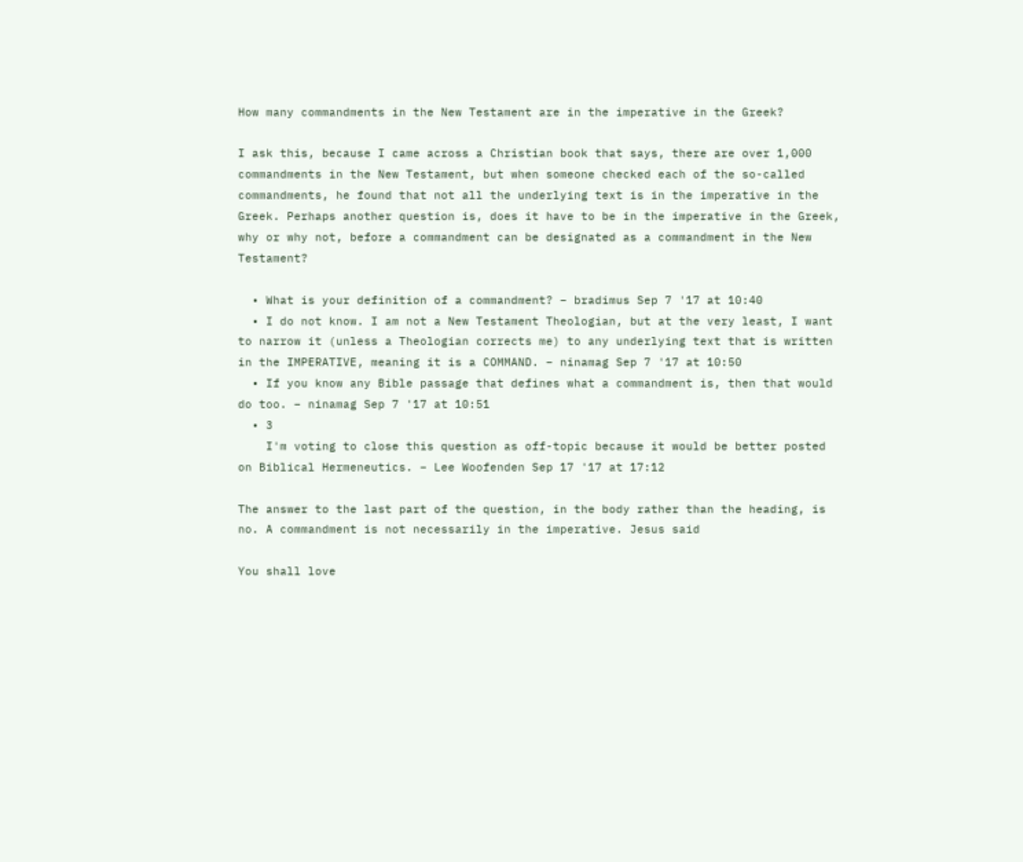How many commandments in the New Testament are in the imperative in the Greek?

I ask this, because I came across a Christian book that says, there are over 1,000 commandments in the New Testament, but when someone checked each of the so-called commandments, he found that not all the underlying text is in the imperative in the Greek. Perhaps another question is, does it have to be in the imperative in the Greek, why or why not, before a commandment can be designated as a commandment in the New Testament?

  • What is your definition of a commandment? – bradimus Sep 7 '17 at 10:40
  • I do not know. I am not a New Testament Theologian, but at the very least, I want to narrow it (unless a Theologian corrects me) to any underlying text that is written in the IMPERATIVE, meaning it is a COMMAND. – ninamag Sep 7 '17 at 10:50
  • If you know any Bible passage that defines what a commandment is, then that would do too. – ninamag Sep 7 '17 at 10:51
  • 3
    I'm voting to close this question as off-topic because it would be better posted on Biblical Hermeneutics. – Lee Woofenden Sep 17 '17 at 17:12

The answer to the last part of the question, in the body rather than the heading, is no. A commandment is not necessarily in the imperative. Jesus said

You shall love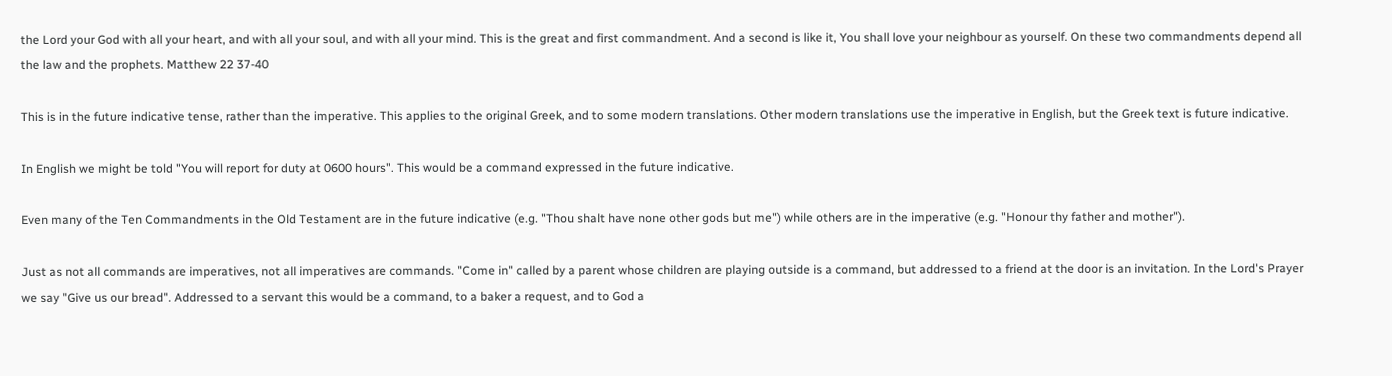the Lord your God with all your heart, and with all your soul, and with all your mind. This is the great and first commandment. And a second is like it, You shall love your neighbour as yourself. On these two commandments depend all the law and the prophets. Matthew 22 37-40

This is in the future indicative tense, rather than the imperative. This applies to the original Greek, and to some modern translations. Other modern translations use the imperative in English, but the Greek text is future indicative.

In English we might be told "You will report for duty at 0600 hours". This would be a command expressed in the future indicative.

Even many of the Ten Commandments in the Old Testament are in the future indicative (e.g. "Thou shalt have none other gods but me") while others are in the imperative (e.g. "Honour thy father and mother").

Just as not all commands are imperatives, not all imperatives are commands. "Come in" called by a parent whose children are playing outside is a command, but addressed to a friend at the door is an invitation. In the Lord's Prayer we say "Give us our bread". Addressed to a servant this would be a command, to a baker a request, and to God a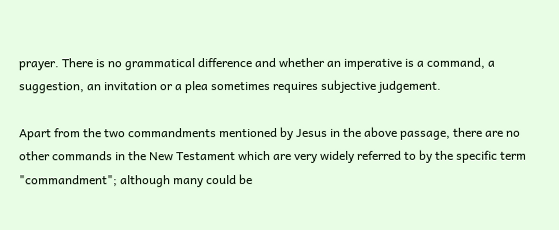prayer. There is no grammatical difference and whether an imperative is a command, a suggestion, an invitation or a plea sometimes requires subjective judgement.

Apart from the two commandments mentioned by Jesus in the above passage, there are no other commands in the New Testament which are very widely referred to by the specific term "commandment"; although many could be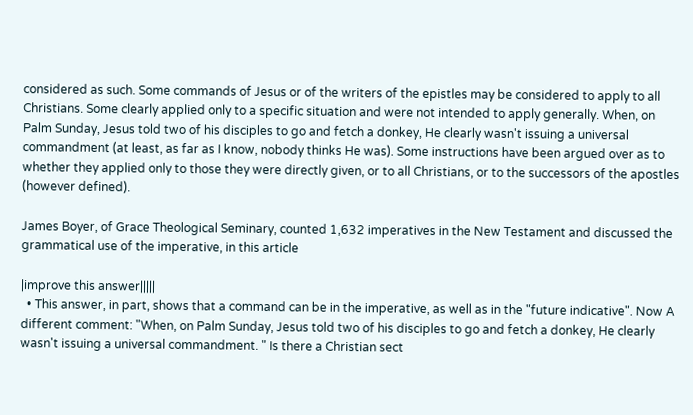considered as such. Some commands of Jesus or of the writers of the epistles may be considered to apply to all Christians. Some clearly applied only to a specific situation and were not intended to apply generally. When, on Palm Sunday, Jesus told two of his disciples to go and fetch a donkey, He clearly wasn't issuing a universal commandment (at least, as far as I know, nobody thinks He was). Some instructions have been argued over as to whether they applied only to those they were directly given, or to all Christians, or to the successors of the apostles (however defined).

James Boyer, of Grace Theological Seminary, counted 1,632 imperatives in the New Testament and discussed the grammatical use of the imperative, in this article

|improve this answer|||||
  • This answer, in part, shows that a command can be in the imperative, as well as in the "future indicative". Now A different comment: "When, on Palm Sunday, Jesus told two of his disciples to go and fetch a donkey, He clearly wasn't issuing a universal commandment. " Is there a Christian sect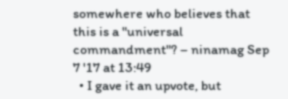somewhere who believes that this is a "universal commandment"? – ninamag Sep 7 '17 at 13:49
  • I gave it an upvote, but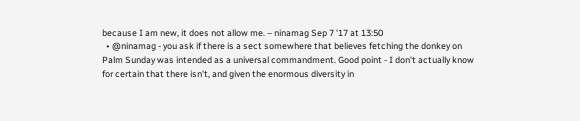because I am new, it does not allow me. – ninamag Sep 7 '17 at 13:50
  • @ninamag - you ask if there is a sect somewhere that believes fetching the donkey on Palm Sunday was intended as a universal commandment. Good point - I don't actually know for certain that there isn't, and given the enormous diversity in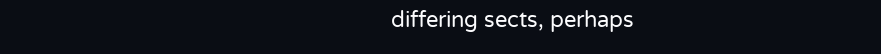differing sects, perhaps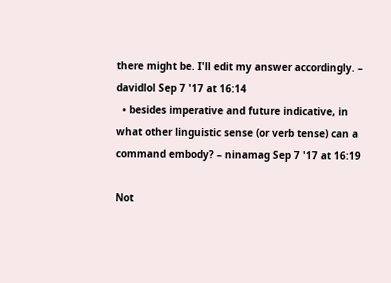there might be. I'll edit my answer accordingly. – davidlol Sep 7 '17 at 16:14
  • besides imperative and future indicative, in what other linguistic sense (or verb tense) can a command embody? – ninamag Sep 7 '17 at 16:19

Not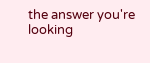the answer you're looking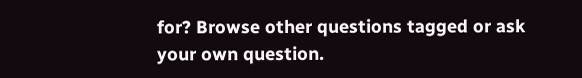for? Browse other questions tagged or ask your own question.